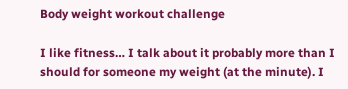Body weight workout challenge

I like fitness… I talk about it probably more than I should for someone my weight (at the minute). I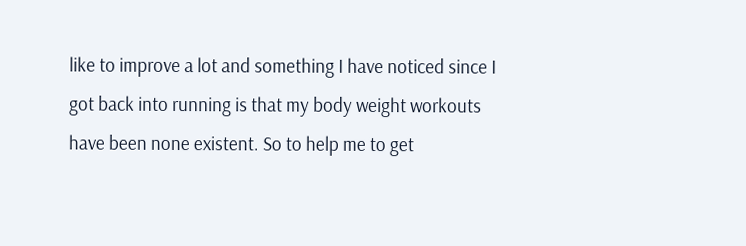like to improve a lot and something I have noticed since I got back into running is that my body weight workouts have been none existent. So to help me to get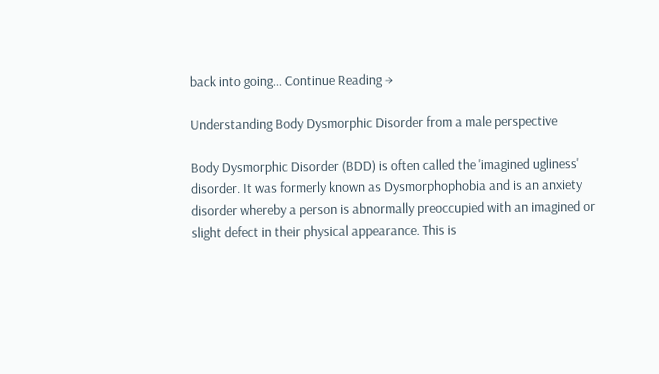back into going... Continue Reading →

Understanding Body Dysmorphic Disorder from a male perspective

Body Dysmorphic Disorder (BDD) is often called the 'imagined ugliness' disorder. It was formerly known as Dysmorphophobia and is an anxiety disorder whereby a person is abnormally preoccupied with an imagined or slight defect in their physical appearance. This is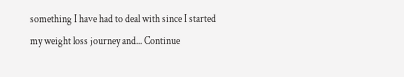something I have had to deal with since I started my weight loss journey and... Continue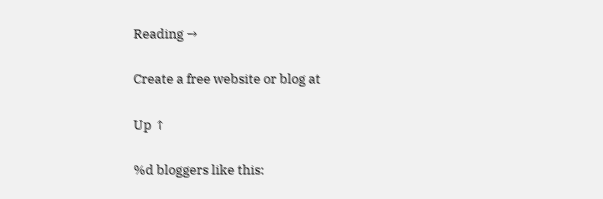Reading →

Create a free website or blog at

Up ↑

%d bloggers like this: